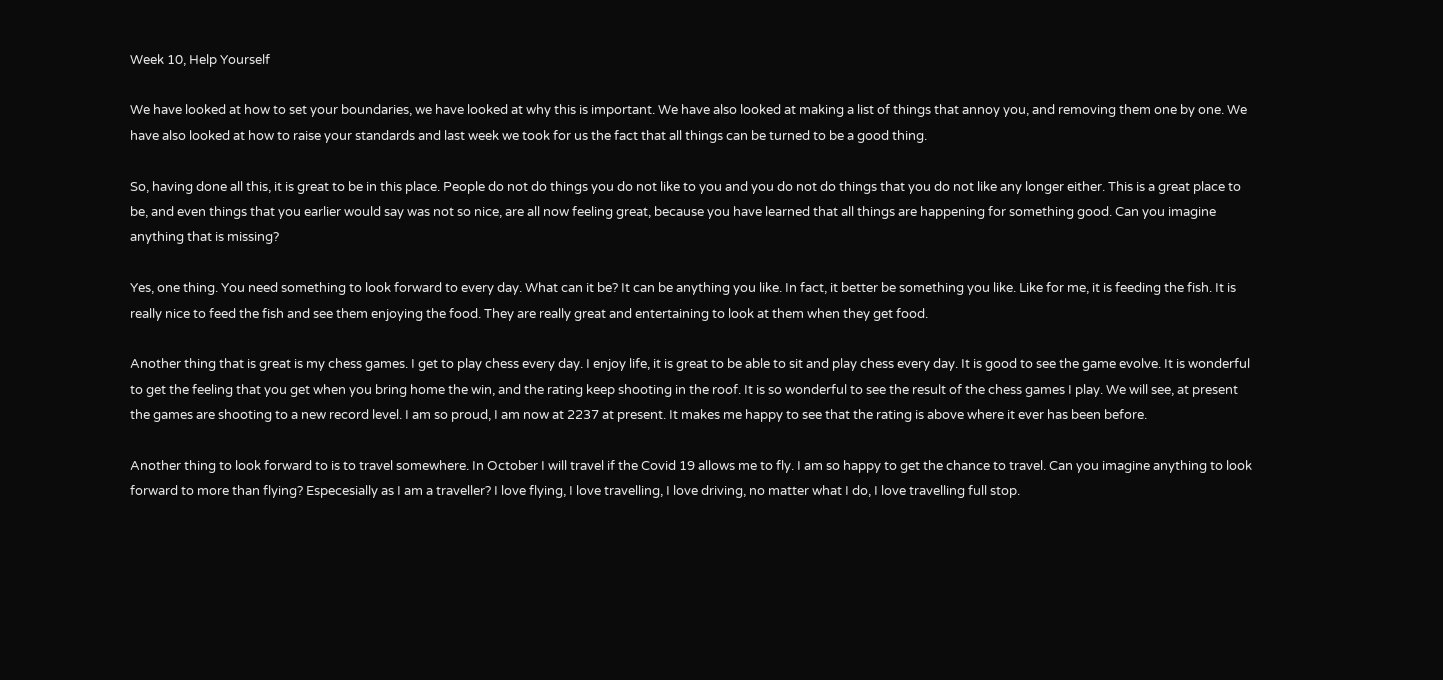Week 10, Help Yourself

We have looked at how to set your boundaries, we have looked at why this is important. We have also looked at making a list of things that annoy you, and removing them one by one. We have also looked at how to raise your standards and last week we took for us the fact that all things can be turned to be a good thing.

So, having done all this, it is great to be in this place. People do not do things you do not like to you and you do not do things that you do not like any longer either. This is a great place to be, and even things that you earlier would say was not so nice, are all now feeling great, because you have learned that all things are happening for something good. Can you imagine anything that is missing?

Yes, one thing. You need something to look forward to every day. What can it be? It can be anything you like. In fact, it better be something you like. Like for me, it is feeding the fish. It is really nice to feed the fish and see them enjoying the food. They are really great and entertaining to look at them when they get food.

Another thing that is great is my chess games. I get to play chess every day. I enjoy life, it is great to be able to sit and play chess every day. It is good to see the game evolve. It is wonderful to get the feeling that you get when you bring home the win, and the rating keep shooting in the roof. It is so wonderful to see the result of the chess games I play. We will see, at present the games are shooting to a new record level. I am so proud, I am now at 2237 at present. It makes me happy to see that the rating is above where it ever has been before.

Another thing to look forward to is to travel somewhere. In October I will travel if the Covid 19 allows me to fly. I am so happy to get the chance to travel. Can you imagine anything to look forward to more than flying? Especesially as I am a traveller? I love flying, I love travelling, I love driving, no matter what I do, I love travelling full stop.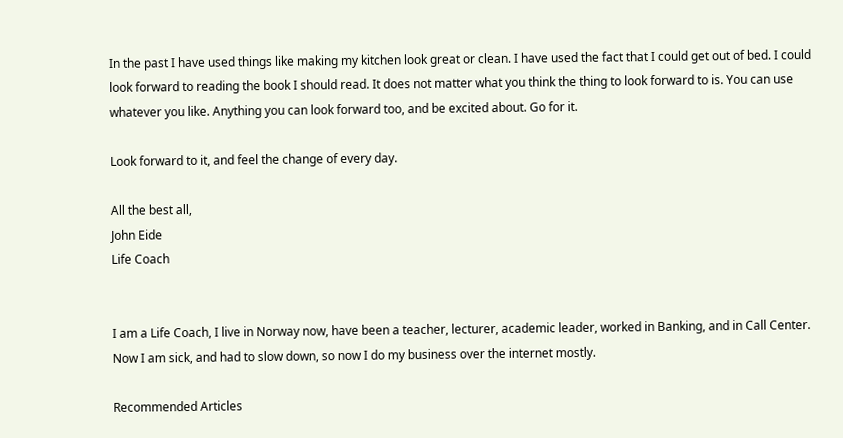In the past I have used things like making my kitchen look great or clean. I have used the fact that I could get out of bed. I could look forward to reading the book I should read. It does not matter what you think the thing to look forward to is. You can use whatever you like. Anything you can look forward too, and be excited about. Go for it.

Look forward to it, and feel the change of every day.

All the best all,
John Eide
Life Coach


I am a Life Coach, I live in Norway now, have been a teacher, lecturer, academic leader, worked in Banking, and in Call Center. Now I am sick, and had to slow down, so now I do my business over the internet mostly.

Recommended Articles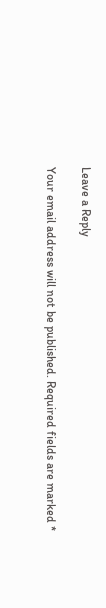Leave a Reply

Your email address will not be published. Required fields are marked *